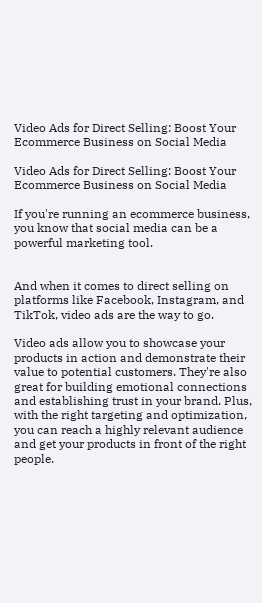Video Ads for Direct Selling: Boost Your Ecommerce Business on Social Media

Video Ads for Direct Selling: Boost Your Ecommerce Business on Social Media

If you're running an ecommerce business, you know that social media can be a powerful marketing tool.


And when it comes to direct selling on platforms like Facebook, Instagram, and TikTok, video ads are the way to go.

Video ads allow you to showcase your products in action and demonstrate their value to potential customers. They're also great for building emotional connections and establishing trust in your brand. Plus, with the right targeting and optimization, you can reach a highly relevant audience and get your products in front of the right people.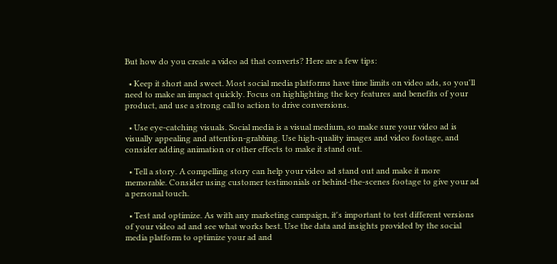But how do you create a video ad that converts? Here are a few tips:

  • Keep it short and sweet. Most social media platforms have time limits on video ads, so you'll need to make an impact quickly. Focus on highlighting the key features and benefits of your product, and use a strong call to action to drive conversions.

  • Use eye-catching visuals. Social media is a visual medium, so make sure your video ad is visually appealing and attention-grabbing. Use high-quality images and video footage, and consider adding animation or other effects to make it stand out.

  • Tell a story. A compelling story can help your video ad stand out and make it more memorable. Consider using customer testimonials or behind-the-scenes footage to give your ad a personal touch.

  • Test and optimize. As with any marketing campaign, it's important to test different versions of your video ad and see what works best. Use the data and insights provided by the social media platform to optimize your ad and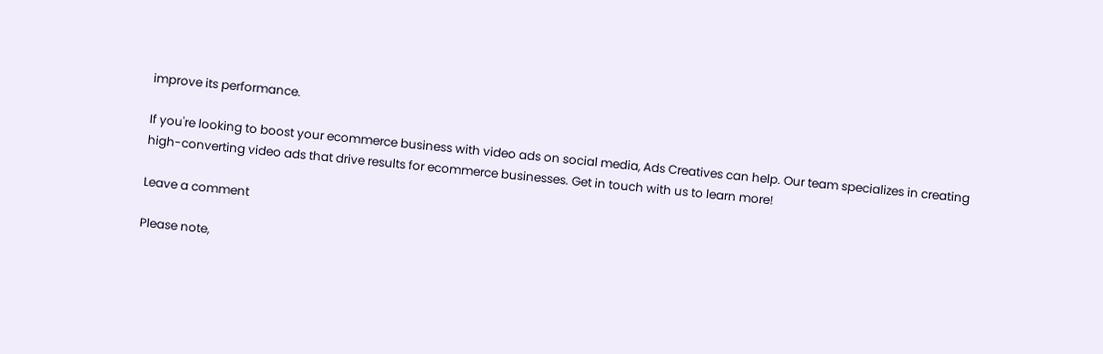improve its performance.

If you're looking to boost your ecommerce business with video ads on social media, Ads Creatives can help. Our team specializes in creating high-converting video ads that drive results for ecommerce businesses. Get in touch with us to learn more!

Leave a comment

Please note,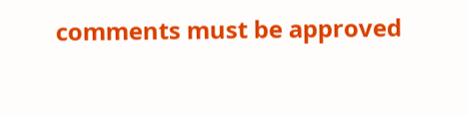comments must be approved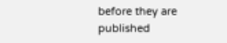before they are published